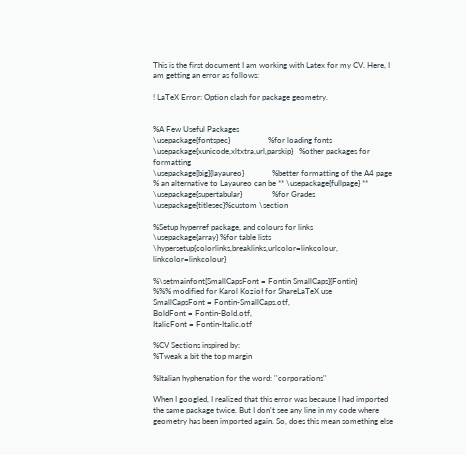This is the first document I am working with Latex for my CV. Here, I am getting an error as follows:

! LaTeX Error: Option clash for package geometry.


%A Few Useful Packages
\usepackage{fontspec}                   %for loading fonts
\usepackage{xunicode,xltxtra,url,parskip}   %other packages for formatting
\usepackage[big]{layaureo}              %better formatting of the A4 page
% an alternative to Layaureo can be ** \usepackage{fullpage} **
\usepackage{supertabular}               %for Grades
\usepackage{titlesec}%custom \section

%Setup hyperref package, and colours for links
\usepackage{array} %for table lists
\hypersetup{colorlinks,breaklinks,urlcolor=linkcolour, linkcolor=linkcolour}

%\setmainfont[SmallCapsFont = Fontin SmallCaps]{Fontin}
%%% modified for Karol Kozioł for ShareLaTeX use
SmallCapsFont = Fontin-SmallCaps.otf,
BoldFont = Fontin-Bold.otf,
ItalicFont = Fontin-Italic.otf

%CV Sections inspired by:
%Tweak a bit the top margin

%Italian hyphenation for the word: ''corporations''

When I googled, I realized that this error was because I had imported the same package twice. But I don't see any line in my code where geometry has been imported again. So, does this mean something else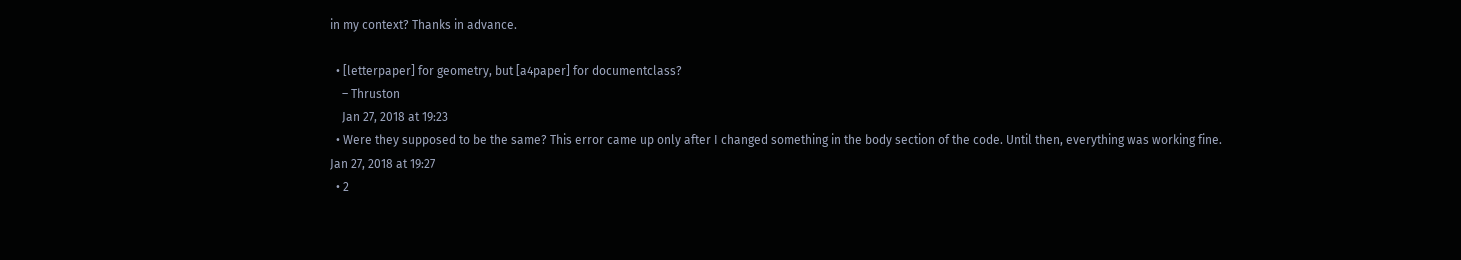in my context? Thanks in advance.

  • [letterpaper] for geometry, but [a4paper] for documentclass?
    – Thruston
    Jan 27, 2018 at 19:23
  • Were they supposed to be the same? This error came up only after I changed something in the body section of the code. Until then, everything was working fine. Jan 27, 2018 at 19:27
  • 2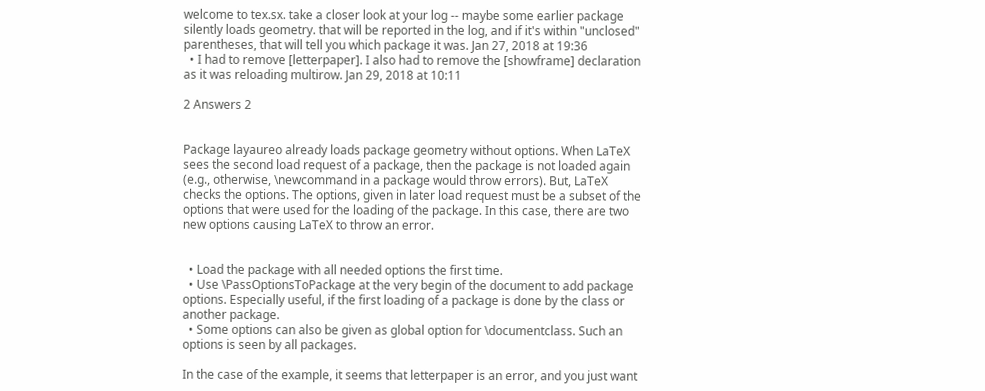welcome to tex.sx. take a closer look at your log -- maybe some earlier package silently loads geometry. that will be reported in the log, and if it's within "unclosed" parentheses, that will tell you which package it was. Jan 27, 2018 at 19:36
  • I had to remove [letterpaper]. I also had to remove the [showframe] declaration as it was reloading multirow. Jan 29, 2018 at 10:11

2 Answers 2


Package layaureo already loads package geometry without options. When LaTeX sees the second load request of a package, then the package is not loaded again (e.g., otherwise, \newcommand in a package would throw errors). But, LaTeX checks the options. The options, given in later load request must be a subset of the options that were used for the loading of the package. In this case, there are two new options causing LaTeX to throw an error.


  • Load the package with all needed options the first time.
  • Use \PassOptionsToPackage at the very begin of the document to add package options. Especially useful, if the first loading of a package is done by the class or another package.
  • Some options can also be given as global option for \documentclass. Such an options is seen by all packages.

In the case of the example, it seems that letterpaper is an error, and you just want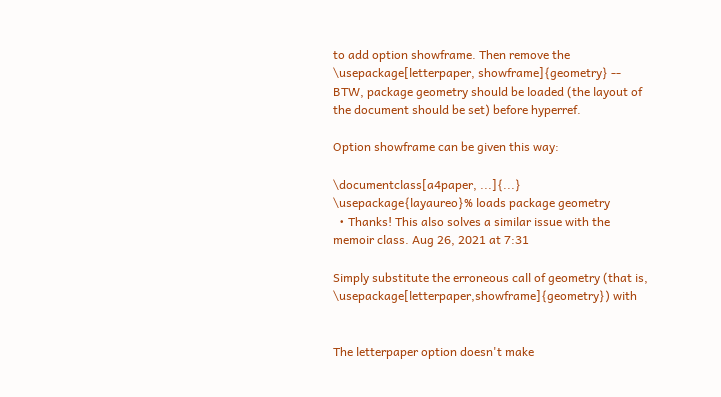to add option showframe. Then remove the \usepackage[letterpaper, showframe]{geometry} -- BTW, package geometry should be loaded (the layout of the document should be set) before hyperref.

Option showframe can be given this way:

\documentclass[a4paper, ...]{...}
\usepackage{layaureo}% loads package geometry
  • Thanks! This also solves a similar issue with the memoir class. Aug 26, 2021 at 7:31

Simply substitute the erroneous call of geometry (that is, \usepackage[letterpaper,showframe]{geometry}) with


The letterpaper option doesn't make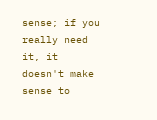sense; if you really need it, it doesn't make sense to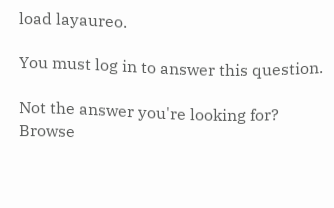load layaureo.

You must log in to answer this question.

Not the answer you're looking for? Browse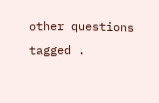other questions tagged .